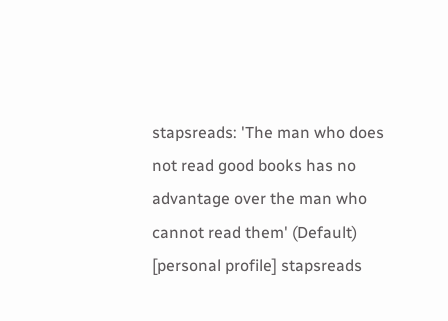stapsreads: 'The man who does not read good books has no advantage over the man who cannot read them' (Default)
[personal profile] stapsreads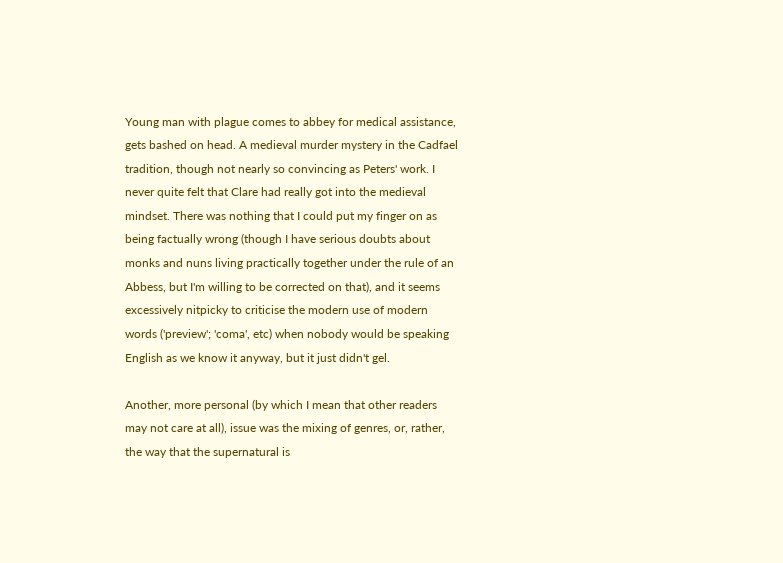Young man with plague comes to abbey for medical assistance, gets bashed on head. A medieval murder mystery in the Cadfael tradition, though not nearly so convincing as Peters' work. I never quite felt that Clare had really got into the medieval mindset. There was nothing that I could put my finger on as being factually wrong (though I have serious doubts about monks and nuns living practically together under the rule of an Abbess, but I'm willing to be corrected on that), and it seems excessively nitpicky to criticise the modern use of modern words ('preview'; 'coma', etc) when nobody would be speaking English as we know it anyway, but it just didn't gel.

Another, more personal (by which I mean that other readers may not care at all), issue was the mixing of genres, or, rather, the way that the supernatural is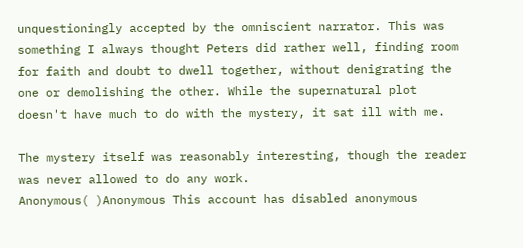unquestioningly accepted by the omniscient narrator. This was something I always thought Peters did rather well, finding room for faith and doubt to dwell together, without denigrating the one or demolishing the other. While the supernatural plot doesn't have much to do with the mystery, it sat ill with me.

The mystery itself was reasonably interesting, though the reader was never allowed to do any work.
Anonymous( )Anonymous This account has disabled anonymous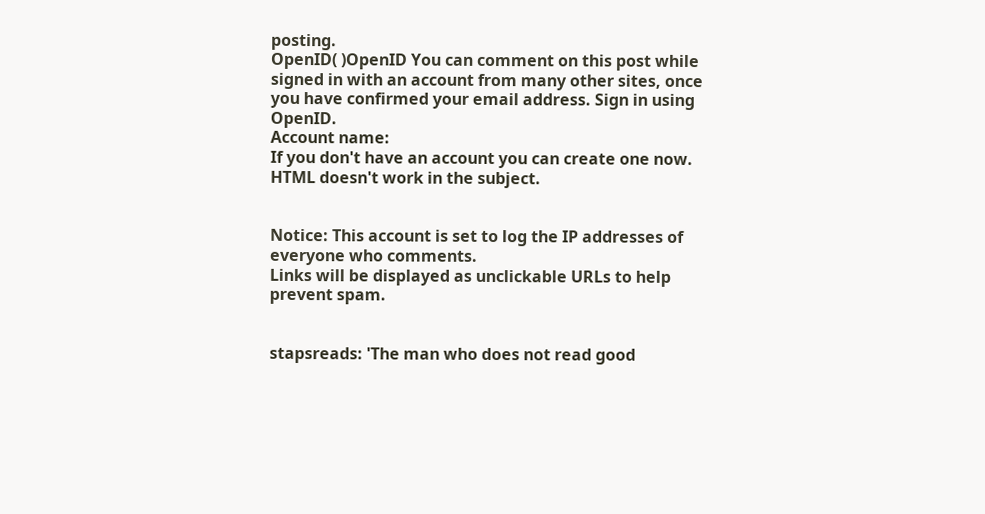posting.
OpenID( )OpenID You can comment on this post while signed in with an account from many other sites, once you have confirmed your email address. Sign in using OpenID.
Account name:
If you don't have an account you can create one now.
HTML doesn't work in the subject.


Notice: This account is set to log the IP addresses of everyone who comments.
Links will be displayed as unclickable URLs to help prevent spam.


stapsreads: 'The man who does not read good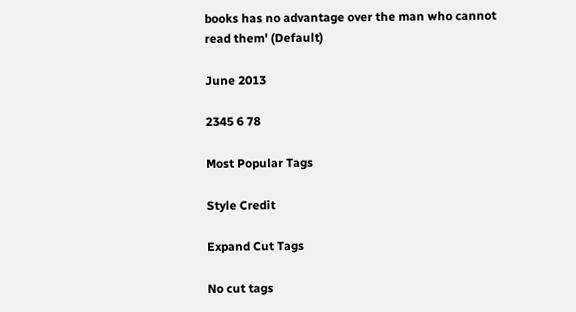books has no advantage over the man who cannot read them' (Default)

June 2013

2345 6 78

Most Popular Tags

Style Credit

Expand Cut Tags

No cut tags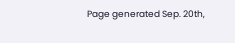Page generated Sep. 20th,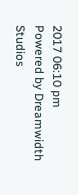2017 06:10 pm
Powered by Dreamwidth Studios